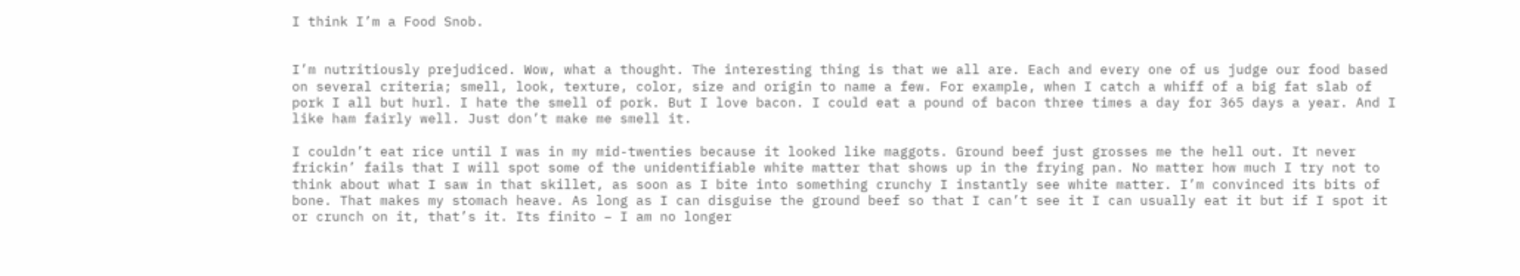I think I’m a Food Snob.


I’m nutritiously prejudiced. Wow, what a thought. The interesting thing is that we all are. Each and every one of us judge our food based on several criteria; smell, look, texture, color, size and origin to name a few. For example, when I catch a whiff of a big fat slab of pork I all but hurl. I hate the smell of pork. But I love bacon. I could eat a pound of bacon three times a day for 365 days a year. And I like ham fairly well. Just don’t make me smell it.

I couldn’t eat rice until I was in my mid-twenties because it looked like maggots. Ground beef just grosses me the hell out. It never frickin’ fails that I will spot some of the unidentifiable white matter that shows up in the frying pan. No matter how much I try not to think about what I saw in that skillet, as soon as I bite into something crunchy I instantly see white matter. I’m convinced its bits of bone. That makes my stomach heave. As long as I can disguise the ground beef so that I can’t see it I can usually eat it but if I spot it or crunch on it, that’s it. Its finito – I am no longer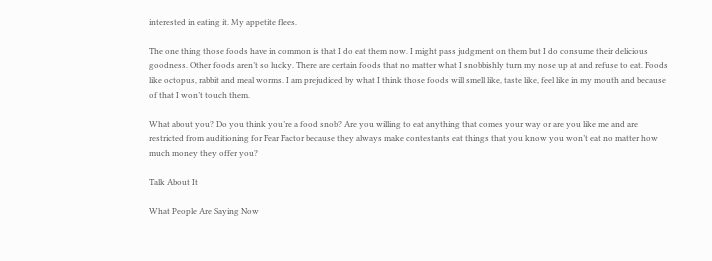interested in eating it. My appetite flees.

The one thing those foods have in common is that I do eat them now. I might pass judgment on them but I do consume their delicious goodness. Other foods aren’t so lucky. There are certain foods that no matter what I snobbishly turn my nose up at and refuse to eat. Foods like octopus, rabbit and meal worms. I am prejudiced by what I think those foods will smell like, taste like, feel like in my mouth and because of that I won’t touch them.

What about you? Do you think you’re a food snob? Are you willing to eat anything that comes your way or are you like me and are restricted from auditioning for Fear Factor because they always make contestants eat things that you know you won’t eat no matter how much money they offer you?

Talk About It

What People Are Saying Now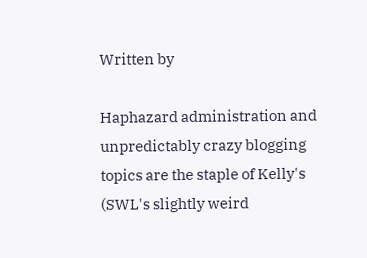Written by

Haphazard administration and unpredictably crazy blogging topics are the staple of Kelly's (SWL's slightly weird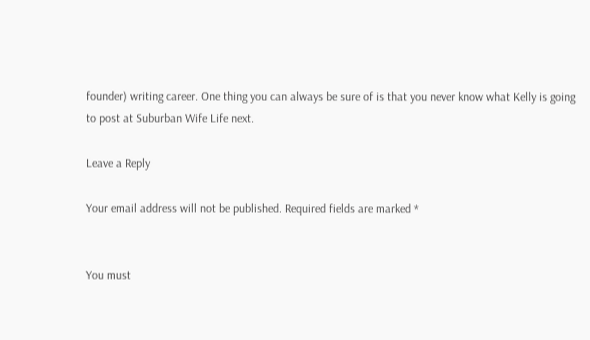founder) writing career. One thing you can always be sure of is that you never know what Kelly is going to post at Suburban Wife Life next.

Leave a Reply

Your email address will not be published. Required fields are marked *


You must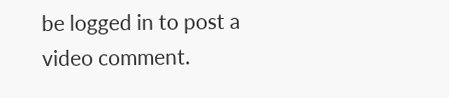be logged in to post a
video comment.